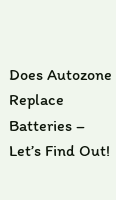Does Autozone Replace Batteries – Let’s Find Out!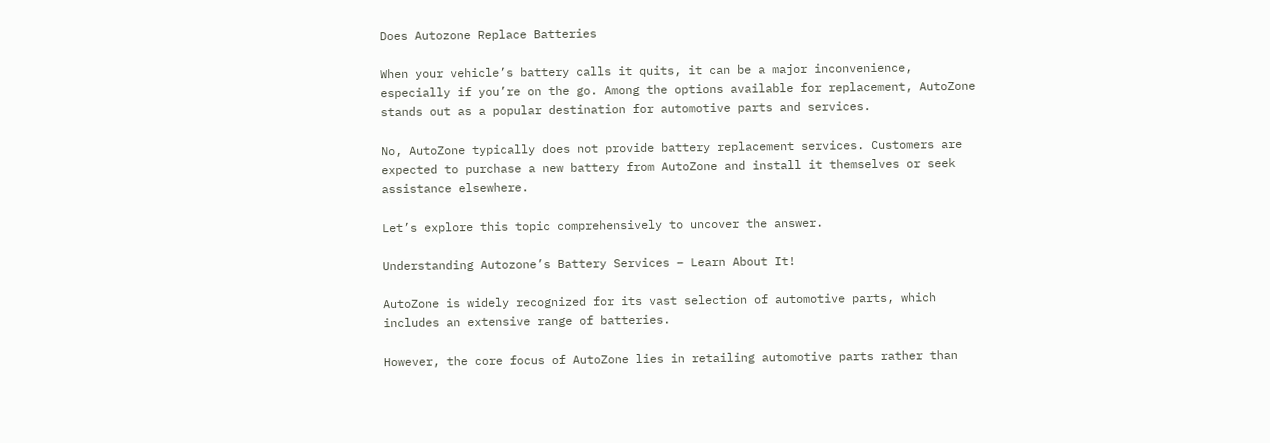Does Autozone Replace Batteries

When your vehicle’s battery calls it quits, it can be a major inconvenience, especially if you’re on the go. Among the options available for replacement, AutoZone stands out as a popular destination for automotive parts and services.

No, AutoZone typically does not provide battery replacement services. Customers are expected to purchase a new battery from AutoZone and install it themselves or seek assistance elsewhere.

Let’s explore this topic comprehensively to uncover the answer.

Understanding Autozone’s Battery Services – Learn About It!

AutoZone is widely recognized for its vast selection of automotive parts, which includes an extensive range of batteries.

However, the core focus of AutoZone lies in retailing automotive parts rather than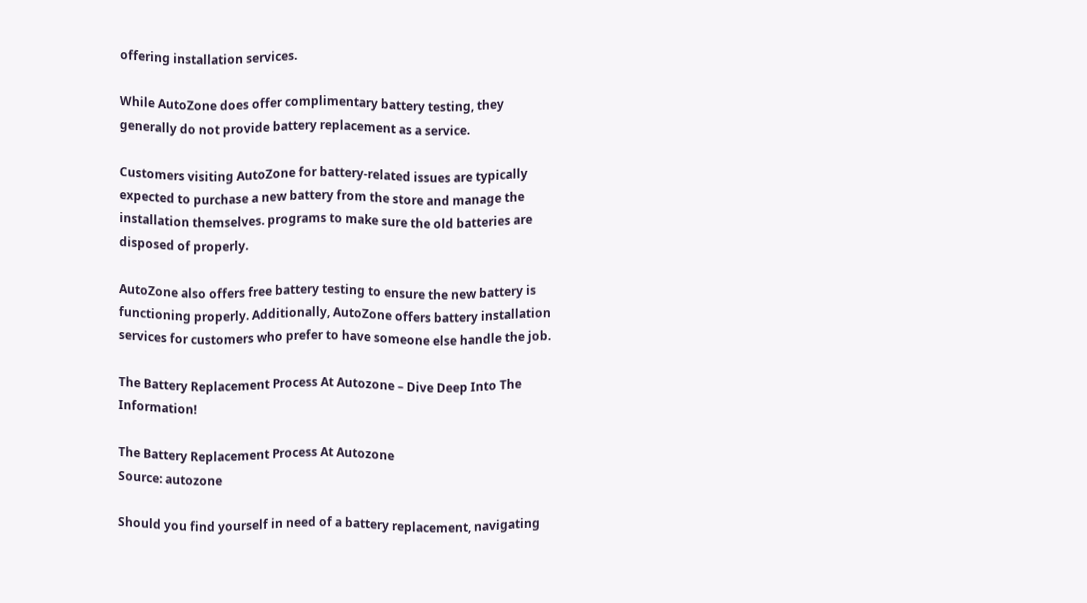offering installation services.

While AutoZone does offer complimentary battery testing, they generally do not provide battery replacement as a service.

Customers visiting AutoZone for battery-related issues are typically expected to purchase a new battery from the store and manage the installation themselves. programs to make sure the old batteries are disposed of properly.

AutoZone also offers free battery testing to ensure the new battery is functioning properly. Additionally, AutoZone offers battery installation services for customers who prefer to have someone else handle the job.

The Battery Replacement Process At Autozone – Dive Deep Into The Information!

The Battery Replacement Process At Autozone
Source: autozone

Should you find yourself in need of a battery replacement, navigating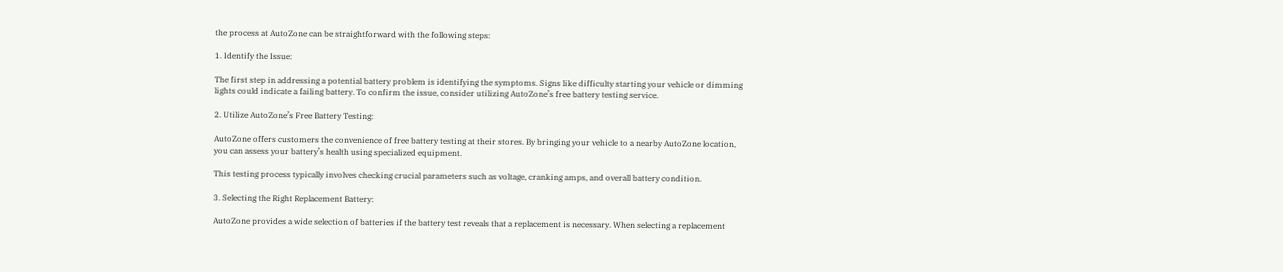the process at AutoZone can be straightforward with the following steps:

1. Identify the Issue:

The first step in addressing a potential battery problem is identifying the symptoms. Signs like difficulty starting your vehicle or dimming lights could indicate a failing battery. To confirm the issue, consider utilizing AutoZone’s free battery testing service.

2. Utilize AutoZone’s Free Battery Testing:

AutoZone offers customers the convenience of free battery testing at their stores. By bringing your vehicle to a nearby AutoZone location, you can assess your battery’s health using specialized equipment.

This testing process typically involves checking crucial parameters such as voltage, cranking amps, and overall battery condition.

3. Selecting the Right Replacement Battery:

AutoZone provides a wide selection of batteries if the battery test reveals that a replacement is necessary. When selecting a replacement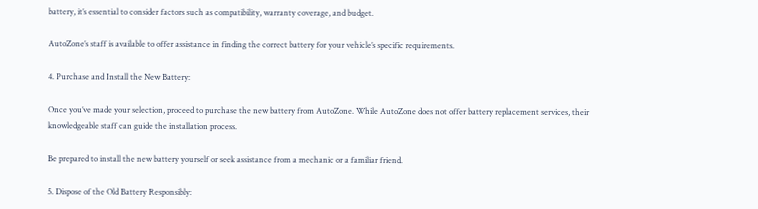battery, it’s essential to consider factors such as compatibility, warranty coverage, and budget.

AutoZone’s staff is available to offer assistance in finding the correct battery for your vehicle’s specific requirements.

4. Purchase and Install the New Battery:

Once you’ve made your selection, proceed to purchase the new battery from AutoZone. While AutoZone does not offer battery replacement services, their knowledgeable staff can guide the installation process.

Be prepared to install the new battery yourself or seek assistance from a mechanic or a familiar friend.

5. Dispose of the Old Battery Responsibly: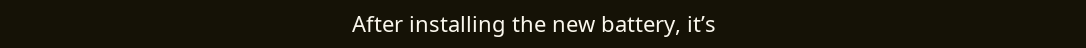After installing the new battery, it’s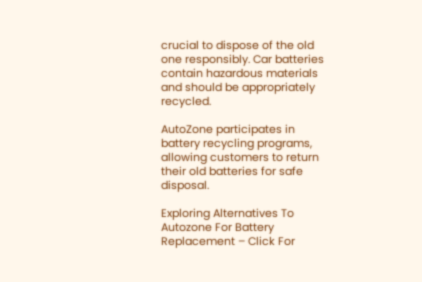crucial to dispose of the old one responsibly. Car batteries contain hazardous materials and should be appropriately recycled.

AutoZone participates in battery recycling programs, allowing customers to return their old batteries for safe disposal.

Exploring Alternatives To Autozone For Battery Replacement – Click For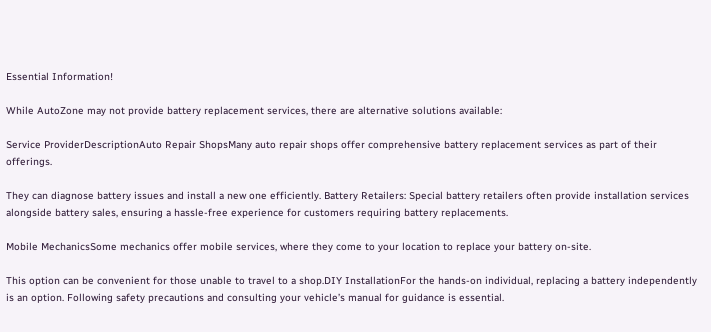Essential Information!

While AutoZone may not provide battery replacement services, there are alternative solutions available:

Service ProviderDescriptionAuto Repair ShopsMany auto repair shops offer comprehensive battery replacement services as part of their offerings.

They can diagnose battery issues and install a new one efficiently. Battery Retailers: Special battery retailers often provide installation services alongside battery sales, ensuring a hassle-free experience for customers requiring battery replacements.

Mobile MechanicsSome mechanics offer mobile services, where they come to your location to replace your battery on-site.

This option can be convenient for those unable to travel to a shop.DIY InstallationFor the hands-on individual, replacing a battery independently is an option. Following safety precautions and consulting your vehicle’s manual for guidance is essential.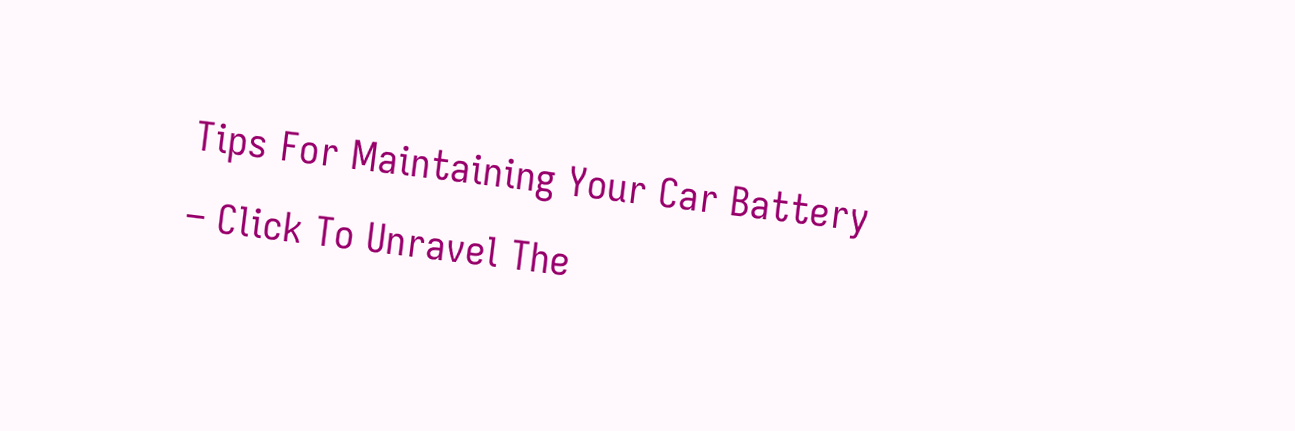Tips For Maintaining Your Car Battery – Click To Unravel The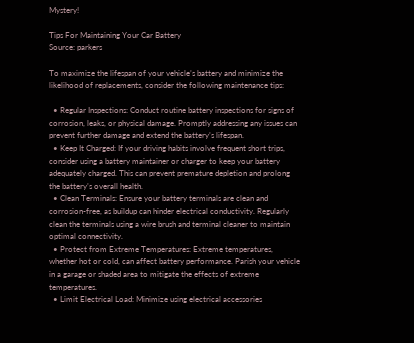Mystery!

Tips For Maintaining Your Car Battery
Source: parkers

To maximize the lifespan of your vehicle’s battery and minimize the likelihood of replacements, consider the following maintenance tips:

  • Regular Inspections: Conduct routine battery inspections for signs of corrosion, leaks, or physical damage. Promptly addressing any issues can prevent further damage and extend the battery’s lifespan.
  • Keep It Charged: If your driving habits involve frequent short trips, consider using a battery maintainer or charger to keep your battery adequately charged. This can prevent premature depletion and prolong the battery’s overall health.
  • Clean Terminals: Ensure your battery terminals are clean and corrosion-free, as buildup can hinder electrical conductivity. Regularly clean the terminals using a wire brush and terminal cleaner to maintain optimal connectivity.
  • Protect from Extreme Temperatures: Extreme temperatures, whether hot or cold, can affect battery performance. Parish your vehicle in a garage or shaded area to mitigate the effects of extreme temperatures.
  • Limit Electrical Load: Minimize using electrical accessories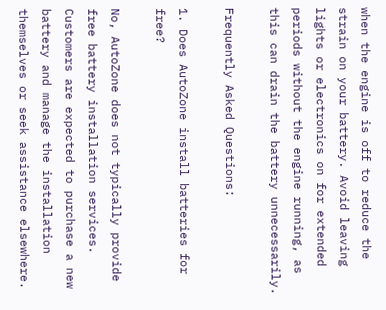when the engine is off to reduce the strain on your battery. Avoid leaving lights or electronics on for extended periods without the engine running, as this can drain the battery unnecessarily.

Frequently Asked Questions:

1. Does AutoZone install batteries for free?

No, AutoZone does not typically provide free battery installation services. Customers are expected to purchase a new battery and manage the installation themselves or seek assistance elsewhere.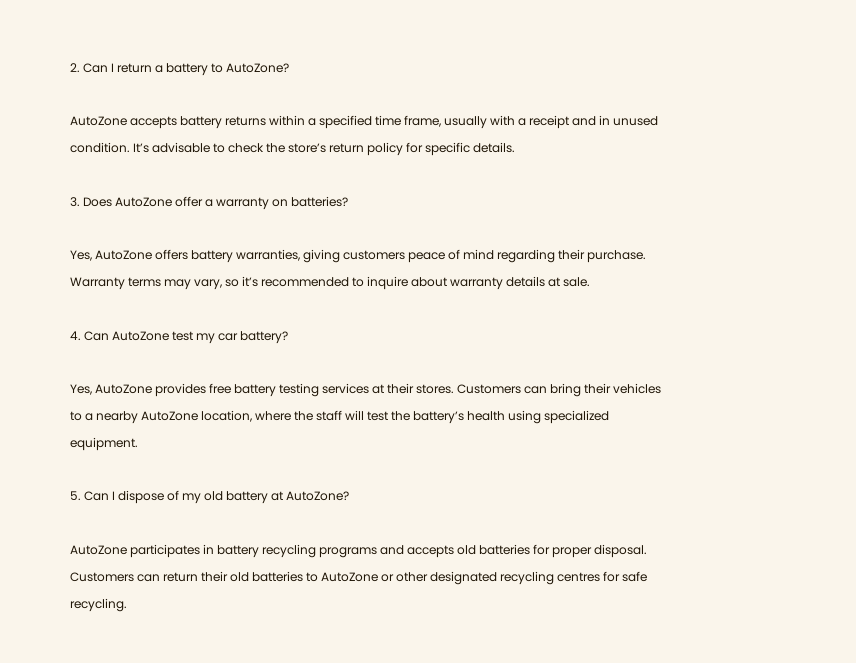2. Can I return a battery to AutoZone?

AutoZone accepts battery returns within a specified time frame, usually with a receipt and in unused condition. It’s advisable to check the store’s return policy for specific details.

3. Does AutoZone offer a warranty on batteries?

Yes, AutoZone offers battery warranties, giving customers peace of mind regarding their purchase. Warranty terms may vary, so it’s recommended to inquire about warranty details at sale.

4. Can AutoZone test my car battery?

Yes, AutoZone provides free battery testing services at their stores. Customers can bring their vehicles to a nearby AutoZone location, where the staff will test the battery’s health using specialized equipment.

5. Can I dispose of my old battery at AutoZone?

AutoZone participates in battery recycling programs and accepts old batteries for proper disposal. Customers can return their old batteries to AutoZone or other designated recycling centres for safe recycling.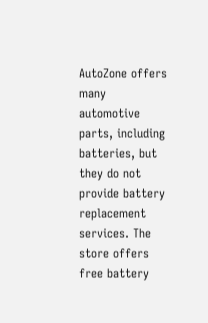AutoZone offers many automotive parts, including batteries, but they do not provide battery replacement services. The store offers free battery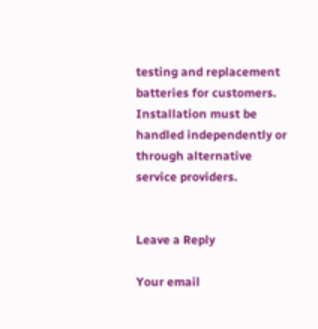testing and replacement batteries for customers. Installation must be handled independently or through alternative service providers.


Leave a Reply

Your email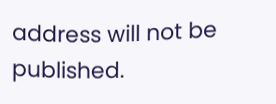address will not be published.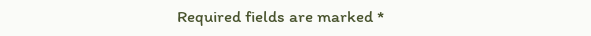Required fields are marked *